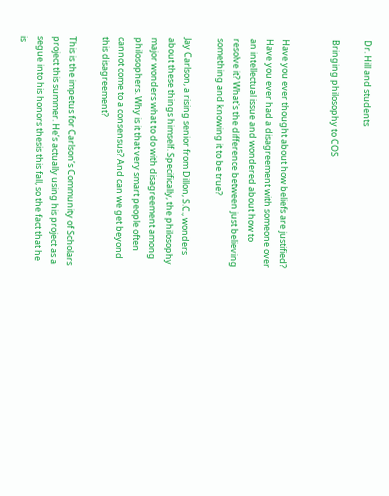Dr. Hill and students

Bringing philosophy to COS


Have you ever thought about how beliefs are justified? Have you ever had a disagreement with someone over an intellectual issue and wondered about how to resolve it? What's the difference between just believing something and knowing it to be true?

Jay Carlson, a rising senior from Dillon, S.C., wonders about these things himself. Specifically, the philosophy major wonders what to do with disagreement among philosophers. Why is it that very smart people often cannot come to a consensus? And can we get beyond this disagreement?

This is the impetus for Carlson’s Community of Scholars project this summer. He’s actually using his project as a segue into his honors thesis this fall, so the fact that he is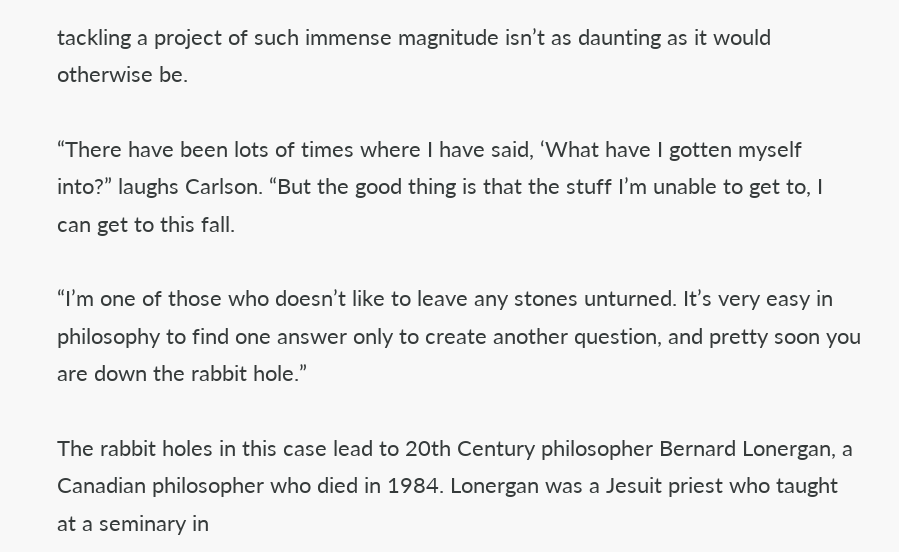tackling a project of such immense magnitude isn’t as daunting as it would otherwise be.

“There have been lots of times where I have said, ‘What have I gotten myself into?” laughs Carlson. “But the good thing is that the stuff I’m unable to get to, I can get to this fall.

“I’m one of those who doesn’t like to leave any stones unturned. It’s very easy in philosophy to find one answer only to create another question, and pretty soon you are down the rabbit hole.”

The rabbit holes in this case lead to 20th Century philosopher Bernard Lonergan, a Canadian philosopher who died in 1984. Lonergan was a Jesuit priest who taught at a seminary in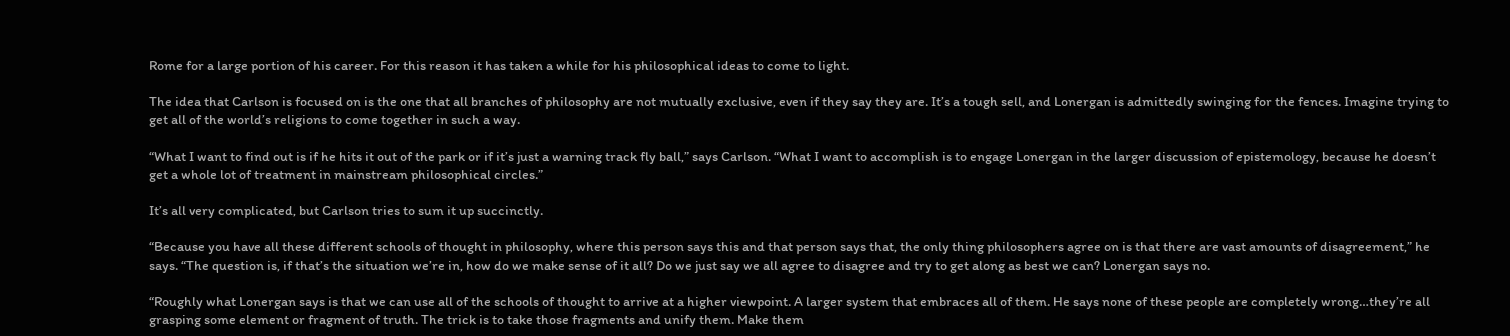Rome for a large portion of his career. For this reason it has taken a while for his philosophical ideas to come to light.

The idea that Carlson is focused on is the one that all branches of philosophy are not mutually exclusive, even if they say they are. It’s a tough sell, and Lonergan is admittedly swinging for the fences. Imagine trying to get all of the world’s religions to come together in such a way.

“What I want to find out is if he hits it out of the park or if it’s just a warning track fly ball,” says Carlson. “What I want to accomplish is to engage Lonergan in the larger discussion of epistemology, because he doesn’t get a whole lot of treatment in mainstream philosophical circles.”

It’s all very complicated, but Carlson tries to sum it up succinctly.

“Because you have all these different schools of thought in philosophy, where this person says this and that person says that, the only thing philosophers agree on is that there are vast amounts of disagreement,” he says. “The question is, if that’s the situation we’re in, how do we make sense of it all? Do we just say we all agree to disagree and try to get along as best we can? Lonergan says no.

“Roughly what Lonergan says is that we can use all of the schools of thought to arrive at a higher viewpoint. A larger system that embraces all of them. He says none of these people are completely wrong…they’re all grasping some element or fragment of truth. The trick is to take those fragments and unify them. Make them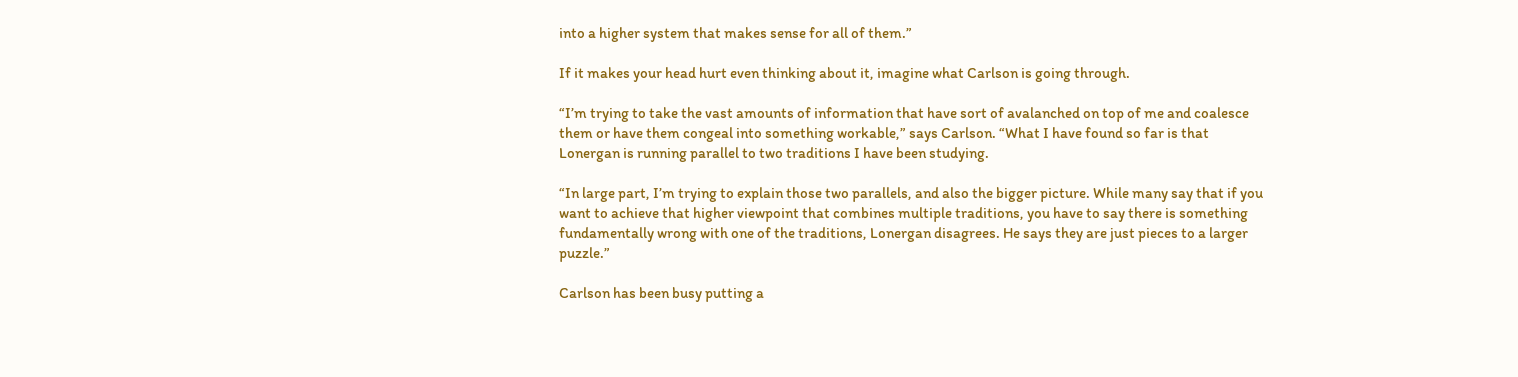into a higher system that makes sense for all of them.”

If it makes your head hurt even thinking about it, imagine what Carlson is going through.

“I’m trying to take the vast amounts of information that have sort of avalanched on top of me and coalesce them or have them congeal into something workable,” says Carlson. “What I have found so far is that Lonergan is running parallel to two traditions I have been studying.

“In large part, I’m trying to explain those two parallels, and also the bigger picture. While many say that if you want to achieve that higher viewpoint that combines multiple traditions, you have to say there is something fundamentally wrong with one of the traditions, Lonergan disagrees. He says they are just pieces to a larger puzzle.”

Carlson has been busy putting a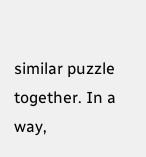similar puzzle together. In a way,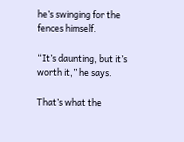he’s swinging for the fences himself.

“It’s daunting, but it’s worth it,” he says.

That’s what the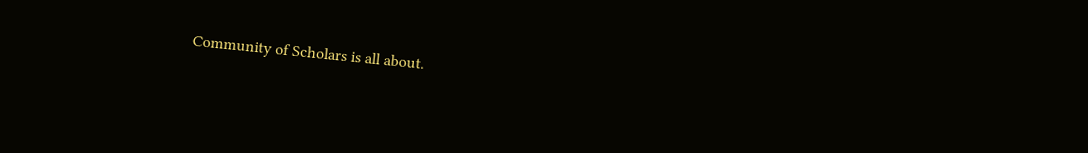Community of Scholars is all about.